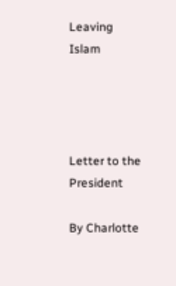Leaving Islam




Letter to the President

By Charlotte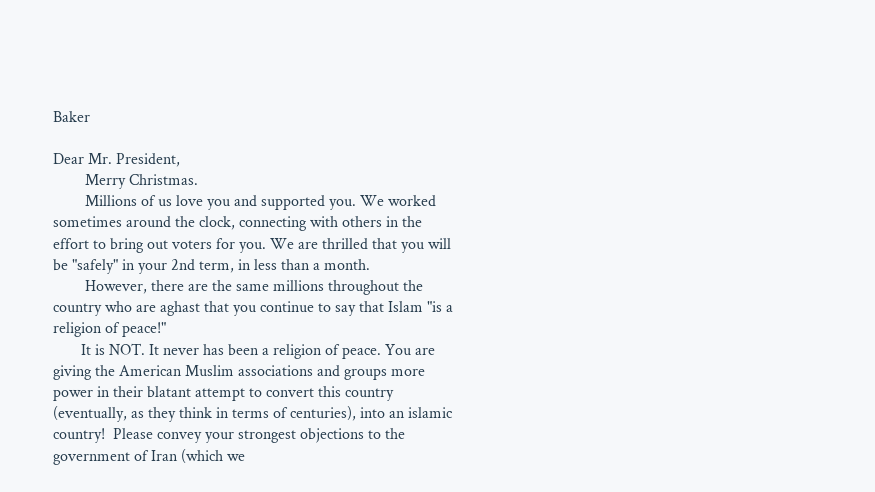Baker

Dear Mr. President,
        Merry Christmas.
        Millions of us love you and supported you. We worked sometimes around the clock, connecting with others in the effort to bring out voters for you. We are thrilled that you will be "safely" in your 2nd term, in less than a month.
        However, there are the same millions throughout the country who are aghast that you continue to say that Islam "is a religion of peace!"
       It is NOT. It never has been a religion of peace. You are giving the American Muslim associations and groups more power in their blatant attempt to convert this country (eventually, as they think in terms of centuries), into an islamic country!  Please convey your strongest objections to the government of Iran (which we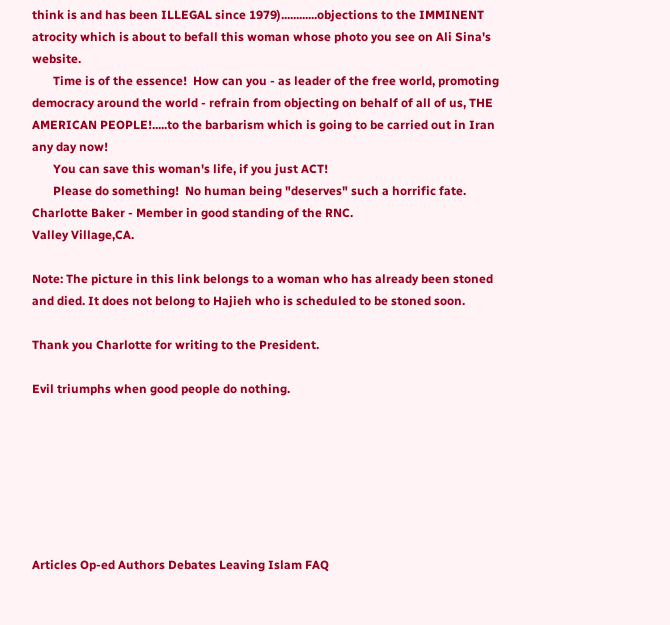think is and has been ILLEGAL since 1979)............objections to the IMMINENT atrocity which is about to befall this woman whose photo you see on Ali Sina's website.
       Time is of the essence!  How can you - as leader of the free world, promoting democracy around the world - refrain from objecting on behalf of all of us, THE AMERICAN PEOPLE!.....to the barbarism which is going to be carried out in Iran any day now!
       You can save this woman's life, if you just ACT!
       Please do something!  No human being "deserves" such a horrific fate.
Charlotte Baker - Member in good standing of the RNC.
Valley Village,CA.

Note: The picture in this link belongs to a woman who has already been stoned and died. It does not belong to Hajieh who is scheduled to be stoned soon.

Thank you Charlotte for writing to the President.

Evil triumphs when good people do nothing.







Articles Op-ed Authors Debates Leaving Islam FAQ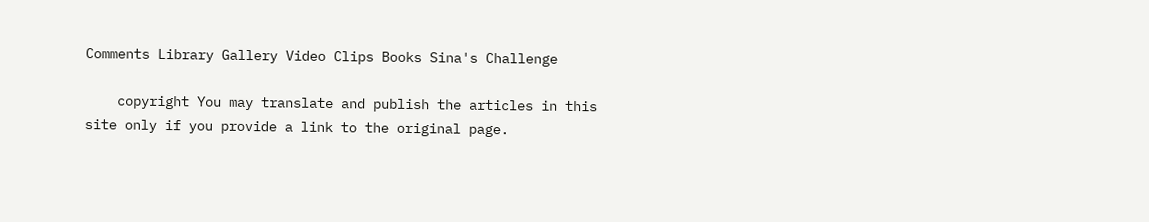Comments Library Gallery Video Clips Books Sina's Challenge

    copyright You may translate and publish the articles in this site only if you provide a link to the original page.